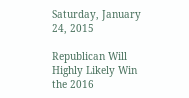Saturday, January 24, 2015

Republican Will Highly Likely Win the 2016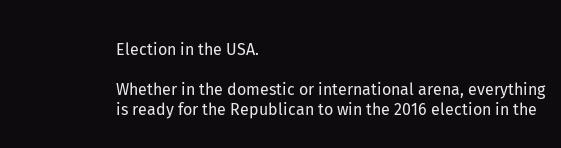Election in the USA.

Whether in the domestic or international arena, everything is ready for the Republican to win the 2016 election in the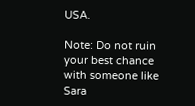USA.

Note: Do not ruin your best chance with someone like Sara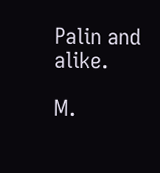Palin and alike.

M.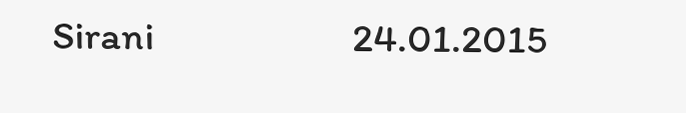Sirani                      24.01.2015